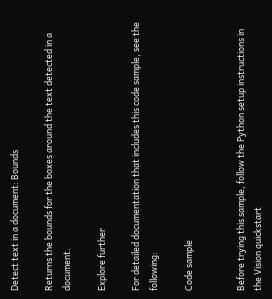Detect text in a document: Bounds

Returns the bounds for the boxes around the text detected in a document.

Explore further

For detailed documentation that includes this code sample, see the following:

Code sample


Before trying this sample, follow the Python setup instructions in the Vision quickstart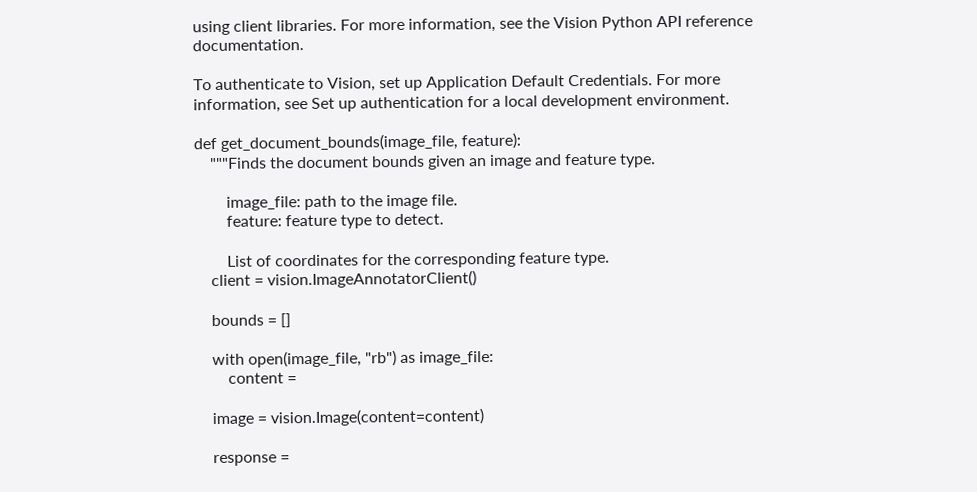using client libraries. For more information, see the Vision Python API reference documentation.

To authenticate to Vision, set up Application Default Credentials. For more information, see Set up authentication for a local development environment.

def get_document_bounds(image_file, feature):
    """Finds the document bounds given an image and feature type.

        image_file: path to the image file.
        feature: feature type to detect.

        List of coordinates for the corresponding feature type.
    client = vision.ImageAnnotatorClient()

    bounds = []

    with open(image_file, "rb") as image_file:
        content =

    image = vision.Image(content=content)

    response =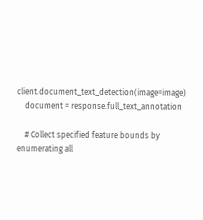client.document_text_detection(image=image)
    document = response.full_text_annotation

    # Collect specified feature bounds by enumerating all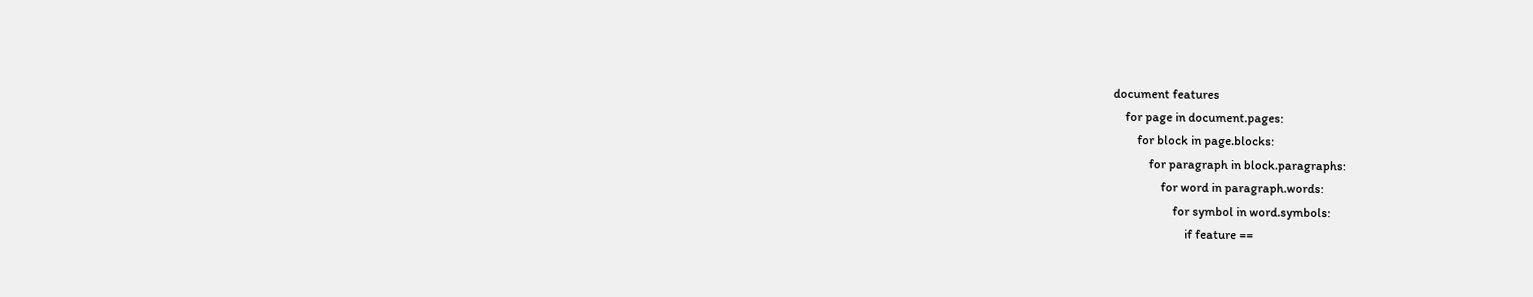document features
    for page in document.pages:
        for block in page.blocks:
            for paragraph in block.paragraphs:
                for word in paragraph.words:
                    for symbol in word.symbols:
                        if feature ==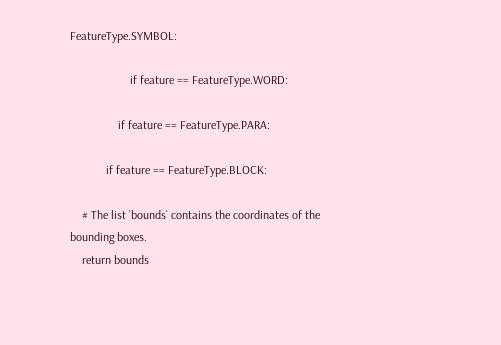FeatureType.SYMBOL:

                    if feature == FeatureType.WORD:

                if feature == FeatureType.PARA:

            if feature == FeatureType.BLOCK:

    # The list `bounds` contains the coordinates of the bounding boxes.
    return bounds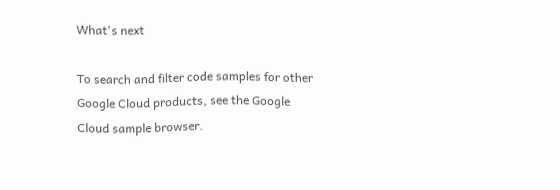What's next

To search and filter code samples for other Google Cloud products, see the Google Cloud sample browser.